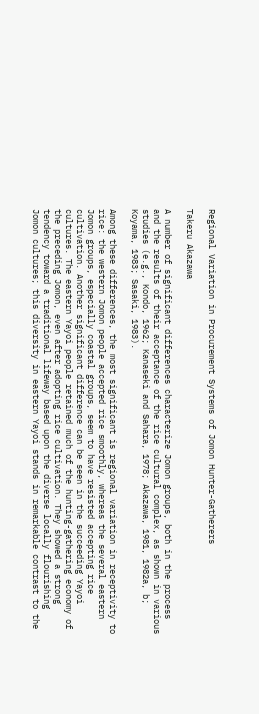Regional Variation in Procurement Systems of Jomon Hunter-Gatherers

Takeru Akazawa

A number of significant differences characterize Jomon groups, both in the process and the results of their acceptance of the rice cultural complex, as shown in various studies (e.g., Kondo, 1962; Kanaseki and Sahara, 1978; Akazawa, 1981, 1982a, b; Koyama, 1983; Sasaki, 1983).

Among these differences, the most significant is regional variation in receptivity to rice: the western Jomon people accepted rice smoothly, whereas the several eastern Jomon groups, especially coastal groups, seem to have resisted accepting rice cultivation. Another significant difference can be seen in the succeeding Yayoi cultures. The eastern Yayoi people retained much of the hunting-gathering economy of the preceding Jomon, even after adopting rice cultivation. They showed a strong tendency toward a traditional lifeway based upon the diverse locally flourishing Jomon cultures; this diversity in eastern Yayoi stands in remarkable contrast to the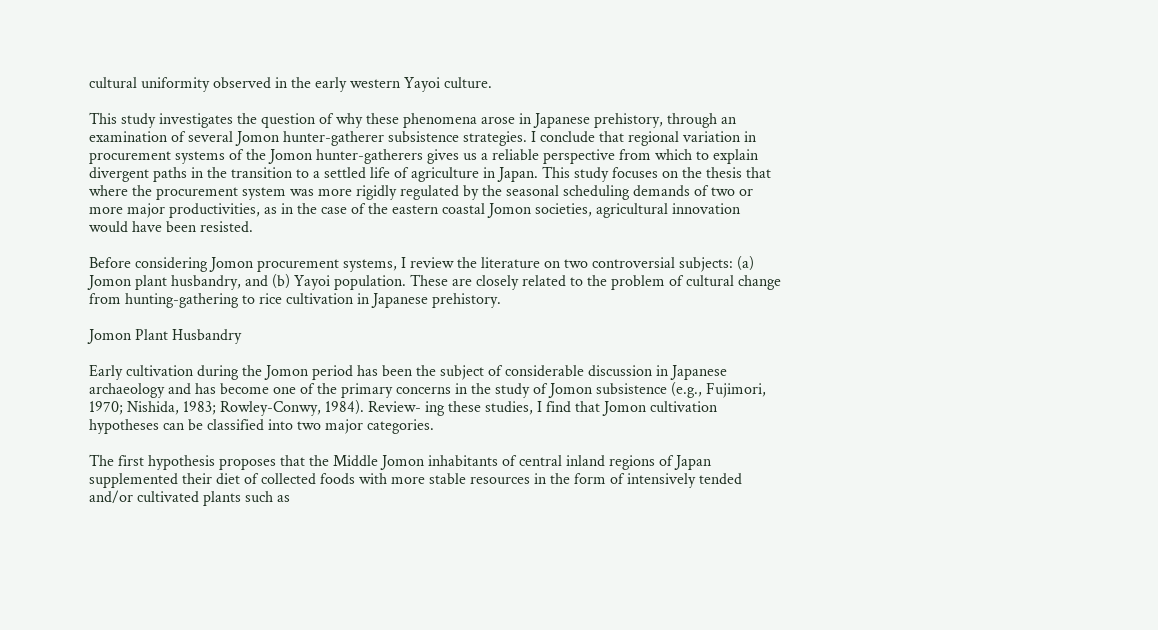cultural uniformity observed in the early western Yayoi culture.

This study investigates the question of why these phenomena arose in Japanese prehistory, through an examination of several Jomon hunter-gatherer subsistence strategies. I conclude that regional variation in procurement systems of the Jomon hunter-gatherers gives us a reliable perspective from which to explain divergent paths in the transition to a settled life of agriculture in Japan. This study focuses on the thesis that where the procurement system was more rigidly regulated by the seasonal scheduling demands of two or more major productivities, as in the case of the eastern coastal Jomon societies, agricultural innovation would have been resisted.

Before considering Jomon procurement systems, I review the literature on two controversial subjects: (a) Jomon plant husbandry, and (b) Yayoi population. These are closely related to the problem of cultural change from hunting-gathering to rice cultivation in Japanese prehistory.

Jomon Plant Husbandry

Early cultivation during the Jomon period has been the subject of considerable discussion in Japanese archaeology and has become one of the primary concerns in the study of Jomon subsistence (e.g., Fujimori, 1970; Nishida, 1983; Rowley-Conwy, 1984). Review- ing these studies, I find that Jomon cultivation hypotheses can be classified into two major categories.

The first hypothesis proposes that the Middle Jomon inhabitants of central inland regions of Japan supplemented their diet of collected foods with more stable resources in the form of intensively tended and/or cultivated plants such as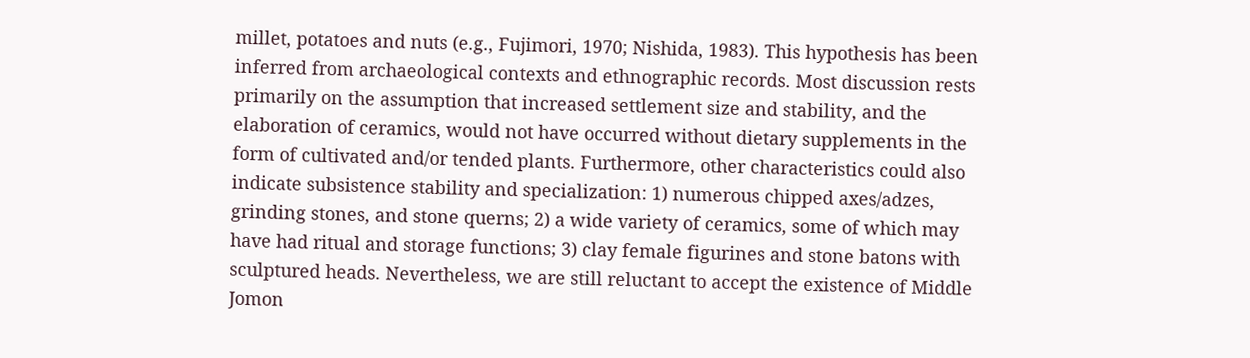millet, potatoes and nuts (e.g., Fujimori, 1970; Nishida, 1983). This hypothesis has been inferred from archaeological contexts and ethnographic records. Most discussion rests primarily on the assumption that increased settlement size and stability, and the elaboration of ceramics, would not have occurred without dietary supplements in the form of cultivated and/or tended plants. Furthermore, other characteristics could also indicate subsistence stability and specialization: 1) numerous chipped axes/adzes, grinding stones, and stone querns; 2) a wide variety of ceramics, some of which may have had ritual and storage functions; 3) clay female figurines and stone batons with sculptured heads. Nevertheless, we are still reluctant to accept the existence of Middle Jomon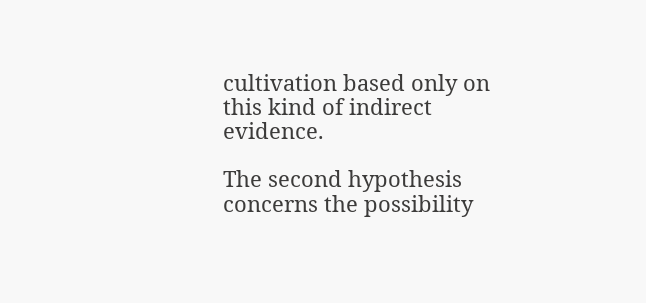cultivation based only on this kind of indirect evidence.

The second hypothesis concerns the possibility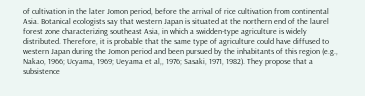of cultivation in the later Jomon period, before the arrival of rice cultivation from continental Asia. Botanical ecologists say that western Japan is situated at the northern end of the laurel forest zone characterizing southeast Asia, in which a swidden-type agriculture is widely distributed. Therefore, it is probable that the same type of agriculture could have diffused to western Japan during the Jomon period and been pursued by the inhabitants of this region (e.g., Nakao, 1966; Ucyama, 1969; Ueyama et al,, 1976; Sasaki, 1971, 1982). They propose that a subsistence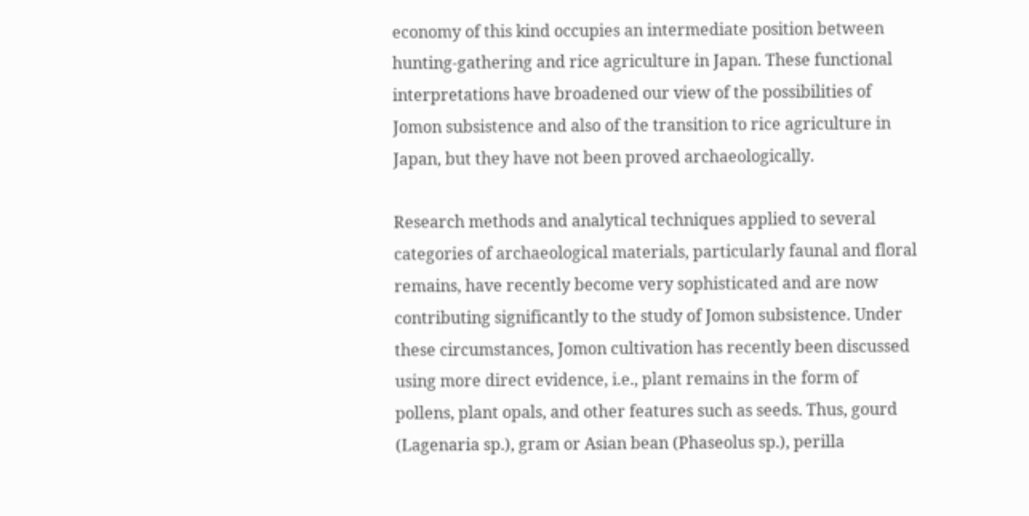economy of this kind occupies an intermediate position between hunting-gathering and rice agriculture in Japan. These functional interpretations have broadened our view of the possibilities of Jomon subsistence and also of the transition to rice agriculture in Japan, but they have not been proved archaeologically.

Research methods and analytical techniques applied to several categories of archaeological materials, particularly faunal and floral remains, have recently become very sophisticated and are now contributing significantly to the study of Jomon subsistence. Under these circumstances, Jomon cultivation has recently been discussed using more direct evidence, i.e., plant remains in the form of pollens, plant opals, and other features such as seeds. Thus, gourd (Lagenaria sp.), gram or Asian bean (Phaseolus sp.), perilla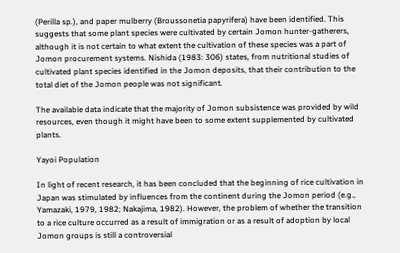(Perilla sp.), and paper mulberry (Broussonetia papyrifera) have been identified. This suggests that some plant species were cultivated by certain Jomon hunter-gatherers, although it is not certain to what extent the cultivation of these species was a part of Jomon procurement systems. Nishida (1983: 306) states, from nutritional studies of cultivated plant species identified in the Jomon deposits, that their contribution to the total diet of the Jomon people was not significant.

The available data indicate that the majority of Jomon subsistence was provided by wild resources, even though it might have been to some extent supplemented by cultivated plants.

Yayoi Population

In light of recent research, it has been concluded that the beginning of rice cultivation in Japan was stimulated by influences from the continent during the Jomon period (e.g., Yamazaki, 1979, 1982; Nakajima, 1982). However, the problem of whether the transition to a rice culture occurred as a result of immigration or as a result of adoption by local Jomon groups is still a controversial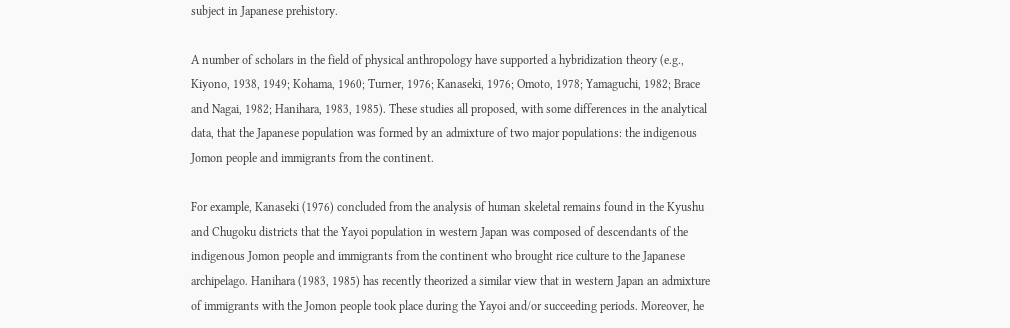subject in Japanese prehistory.

A number of scholars in the field of physical anthropology have supported a hybridization theory (e.g., Kiyono, 1938, 1949; Kohama, 1960; Turner, 1976; Kanaseki, 1976; Omoto, 1978; Yamaguchi, 1982; Brace and Nagai, 1982; Hanihara, 1983, 1985). These studies all proposed, with some differences in the analytical data, that the Japanese population was formed by an admixture of two major populations: the indigenous Jomon people and immigrants from the continent.

For example, Kanaseki (1976) concluded from the analysis of human skeletal remains found in the Kyushu and Chugoku districts that the Yayoi population in western Japan was composed of descendants of the indigenous Jomon people and immigrants from the continent who brought rice culture to the Japanese archipelago. Hanihara (1983, 1985) has recently theorized a similar view that in western Japan an admixture of immigrants with the Jomon people took place during the Yayoi and/or succeeding periods. Moreover, he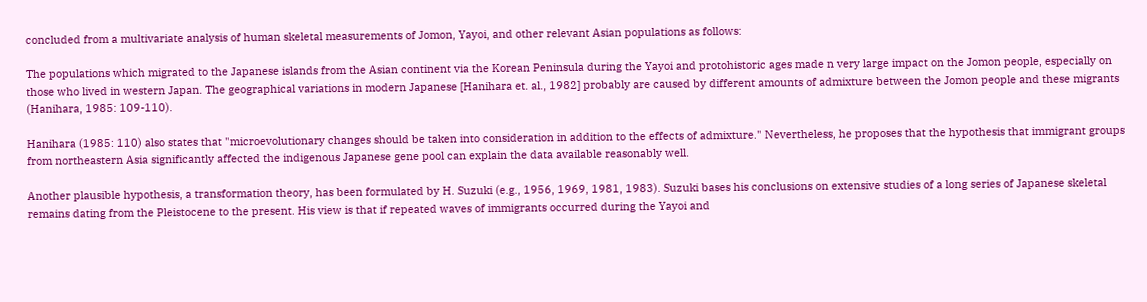concluded from a multivariate analysis of human skeletal measurements of Jomon, Yayoi, and other relevant Asian populations as follows:

The populations which migrated to the Japanese islands from the Asian continent via the Korean Peninsula during the Yayoi and protohistoric ages made n very large impact on the Jomon people, especially on those who lived in western Japan. The geographical variations in modern Japanese [Hanihara et. al., 1982] probably are caused by different amounts of admixture between the Jomon people and these migrants (Hanihara, 1985: 109-110).

Hanihara (1985: 110) also states that "microevolutionary changes should be taken into consideration in addition to the effects of admixture." Nevertheless, he proposes that the hypothesis that immigrant groups from northeastern Asia significantly affected the indigenous Japanese gene pool can explain the data available reasonably well.

Another plausible hypothesis, a transformation theory, has been formulated by H. Suzuki (e.g., 1956, 1969, 1981, 1983). Suzuki bases his conclusions on extensive studies of a long series of Japanese skeletal remains dating from the Pleistocene to the present. His view is that if repeated waves of immigrants occurred during the Yayoi and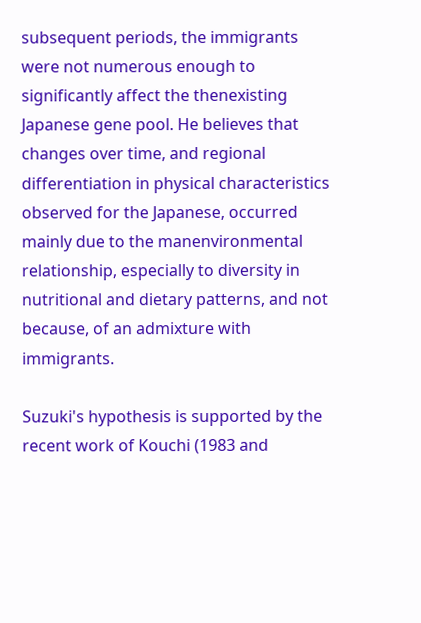subsequent periods, the immigrants were not numerous enough to significantly affect the thenexisting Japanese gene pool. He believes that changes over time, and regional differentiation in physical characteristics observed for the Japanese, occurred mainly due to the manenvironmental relationship, especially to diversity in nutritional and dietary patterns, and not because, of an admixture with immigrants.

Suzuki's hypothesis is supported by the recent work of Kouchi (1983 and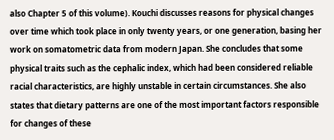also Chapter 5 of this volume). Kouchi discusses reasons for physical changes over time which took place in only twenty years, or one generation, basing her work on somatometric data from modern Japan. She concludes that some physical traits such as the cephalic index, which had been considered reliable racial characteristics, are highly unstable in certain circumstances. She also states that dietary patterns are one of the most important factors responsible for changes of these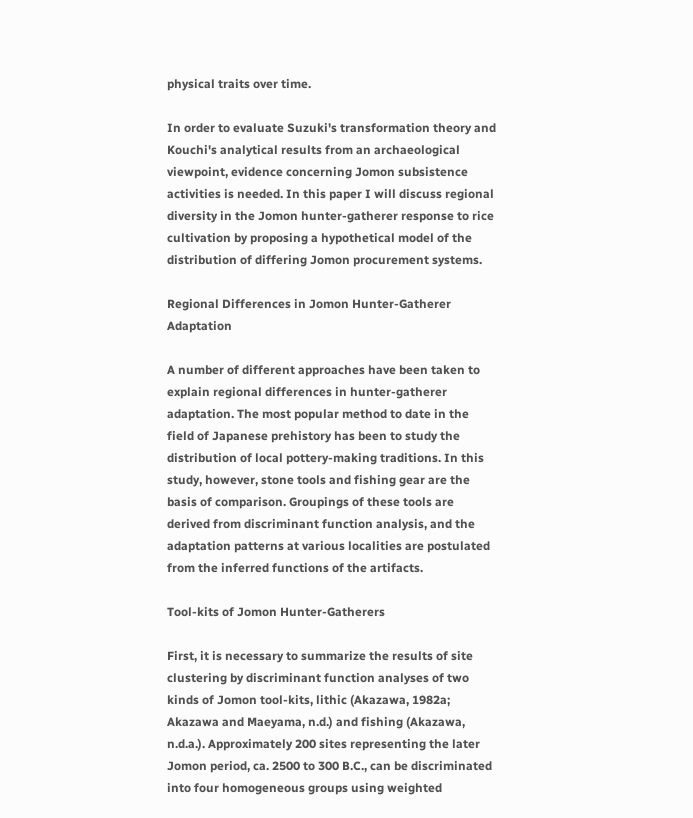physical traits over time.

In order to evaluate Suzuki's transformation theory and Kouchi's analytical results from an archaeological viewpoint, evidence concerning Jomon subsistence activities is needed. In this paper I will discuss regional diversity in the Jomon hunter-gatherer response to rice cultivation by proposing a hypothetical model of the distribution of differing Jomon procurement systems.

Regional Differences in Jomon Hunter-Gatherer Adaptation

A number of different approaches have been taken to explain regional differences in hunter-gatherer adaptation. The most popular method to date in the field of Japanese prehistory has been to study the distribution of local pottery-making traditions. In this study, however, stone tools and fishing gear are the basis of comparison. Groupings of these tools are derived from discriminant function analysis, and the adaptation patterns at various localities are postulated from the inferred functions of the artifacts.

Tool-kits of Jomon Hunter-Gatherers

First, it is necessary to summarize the results of site clustering by discriminant function analyses of two kinds of Jomon tool-kits, lithic (Akazawa, 1982a; Akazawa and Maeyama, n.d.) and fishing (Akazawa, n.d.a.). Approximately 200 sites representing the later Jomon period, ca. 2500 to 300 B.C., can be discriminated into four homogeneous groups using weighted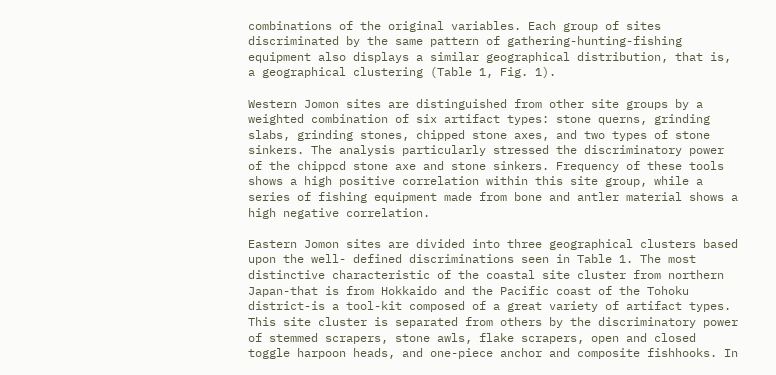combinations of the original variables. Each group of sites discriminated by the same pattern of gathering-hunting-fishing equipment also displays a similar geographical distribution, that is, a geographical clustering (Table 1, Fig. 1).

Western Jomon sites are distinguished from other site groups by a weighted combination of six artifact types: stone querns, grinding slabs, grinding stones, chipped stone axes, and two types of stone sinkers. The analysis particularly stressed the discriminatory power of the chippcd stone axe and stone sinkers. Frequency of these tools shows a high positive correlation within this site group, while a series of fishing equipment made from bone and antler material shows a high negative correlation.

Eastern Jomon sites are divided into three geographical clusters based upon the well- defined discriminations seen in Table 1. The most distinctive characteristic of the coastal site cluster from northern Japan-that is from Hokkaido and the Pacific coast of the Tohoku district-is a tool-kit composed of a great variety of artifact types. This site cluster is separated from others by the discriminatory power of stemmed scrapers, stone awls, flake scrapers, open and closed toggle harpoon heads, and one-piece anchor and composite fishhooks. In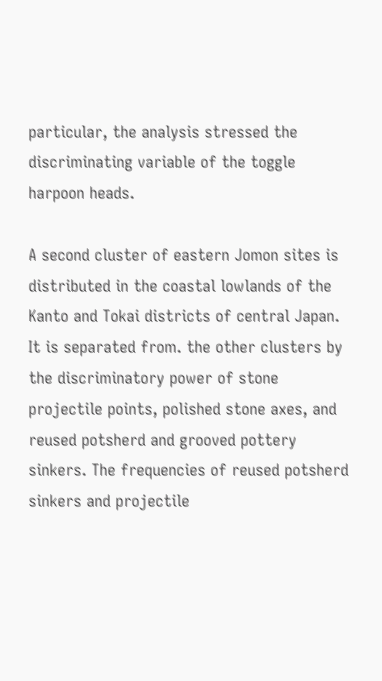particular, the analysis stressed the discriminating variable of the toggle harpoon heads.

A second cluster of eastern Jomon sites is distributed in the coastal lowlands of the Kanto and Tokai districts of central Japan. It is separated from. the other clusters by the discriminatory power of stone projectile points, polished stone axes, and reused potsherd and grooved pottery sinkers. The frequencies of reused potsherd sinkers and projectile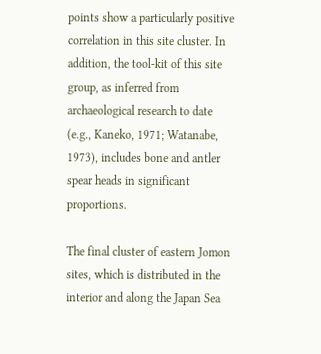points show a particularly positive correlation in this site cluster. In addition, the tool-kit of this site group, as inferred from archaeological research to date (e.g., Kaneko, 1971; Watanabe, 1973), includes bone and antler spear heads in significant proportions.

The final cluster of eastern Jomon sites, which is distributed in the interior and along the Japan Sea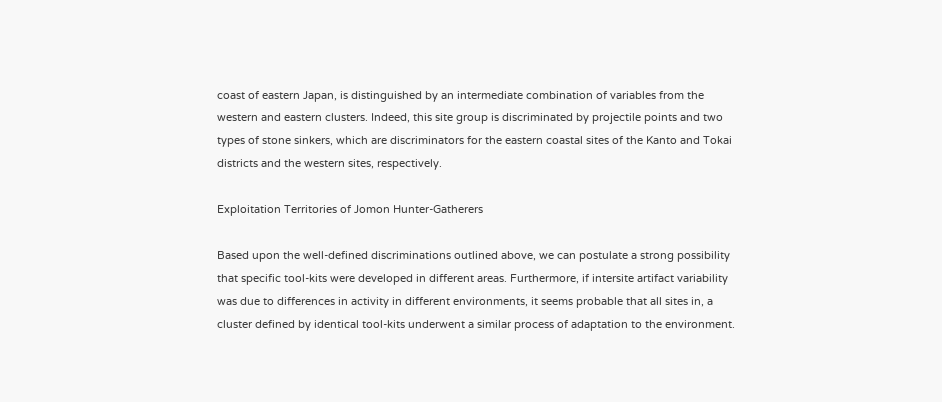coast of eastern Japan, is distinguished by an intermediate combination of variables from the western and eastern clusters. Indeed, this site group is discriminated by projectile points and two types of stone sinkers, which are discriminators for the eastern coastal sites of the Kanto and Tokai districts and the western sites, respectively.

Exploitation Territories of Jomon Hunter-Gatherers

Based upon the well-defined discriminations outlined above, we can postulate a strong possibility that specific tool-kits were developed in different areas. Furthermore, if intersite artifact variability was due to differences in activity in different environments, it seems probable that all sites in, a cluster defined by identical tool-kits underwent a similar process of adaptation to the environment.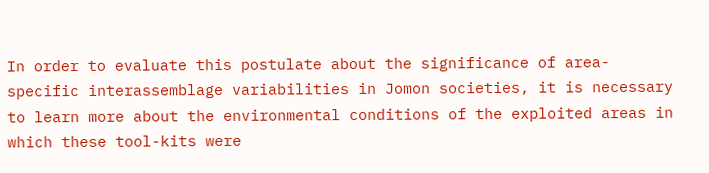In order to evaluate this postulate about the significance of area-specific interassemblage variabilities in Jomon societies, it is necessary to learn more about the environmental conditions of the exploited areas in which these tool-kits were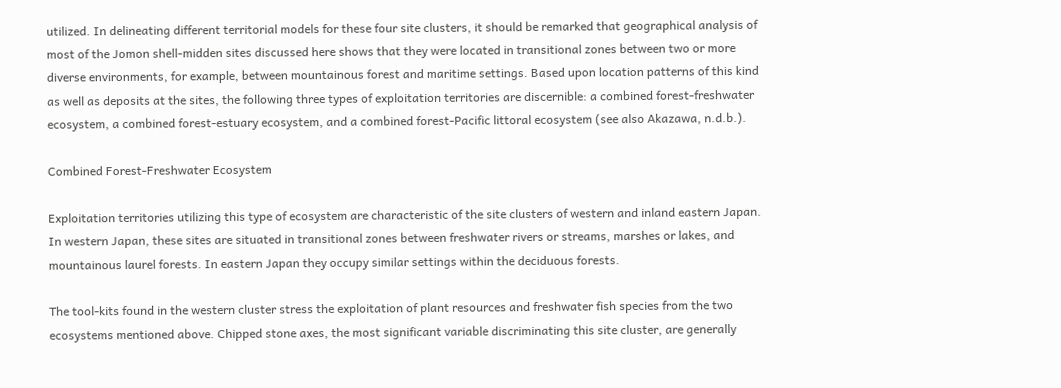utilized. In delineating different territorial models for these four site clusters, it should be remarked that geographical analysis of most of the Jomon shell-midden sites discussed here shows that they were located in transitional zones between two or more diverse environments, for example, between mountainous forest and maritime settings. Based upon location patterns of this kind as well as deposits at the sites, the following three types of exploitation territories are discernible: a combined forest-freshwater ecosystem, a combined forest-estuary ecosystem, and a combined forest-Pacific littoral ecosystem (see also Akazawa, n.d.b.).

Combined Forest-Freshwater Ecosystem

Exploitation territories utilizing this type of ecosystem are characteristic of the site clusters of western and inland eastern Japan. In western Japan, these sites are situated in transitional zones between freshwater rivers or streams, marshes or lakes, and mountainous laurel forests. In eastern Japan they occupy similar settings within the deciduous forests.

The tool-kits found in the western cluster stress the exploitation of plant resources and freshwater fish species from the two ecosystems mentioned above. Chipped stone axes, the most significant variable discriminating this site cluster, are generally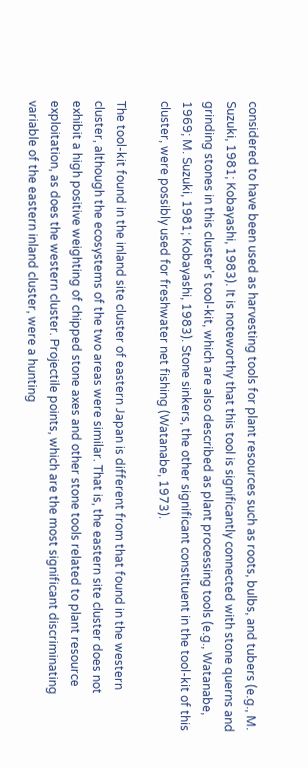considered to have been used as harvesting tools for plant resources such as roots, bulbs, and tubers (e.g., M. Suzuki, 1981; Kobayashi, 1983). It is noteworthy that this tool is significantly connected with stone querns and grinding stones in this cluster's tool-kit, which are also described as plant processing tools (e.g., Watanabe, 1969; M. Suzuki, 1981; Kobayashi, 1983). Stone sinkers, the other significant constituent in the tool-kit of this cluster, were possibly used for freshwater net fishing (Watanabe, 1973).

The tool-kit found in the inland site cluster of eastern Japan is different from that found in the western cluster, although the ecosystems of the two areas were similar. That is, the eastern site cluster does not exhibit a high positive weighting of chipped stone axes and other stone tools related to plant resource exploitation, as does the western cluster. Projectile points, which are the most significant discriminating variable of the eastern inland cluster, were a hunting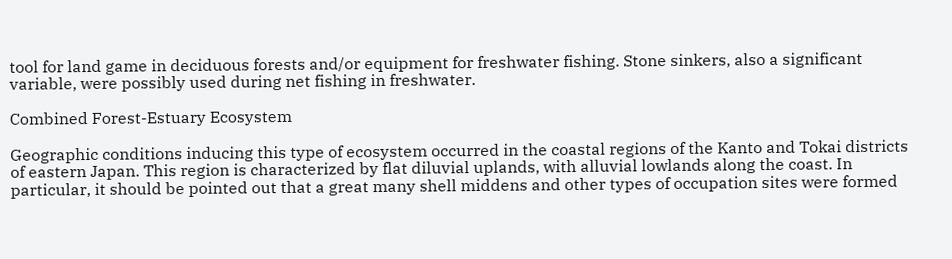tool for land game in deciduous forests and/or equipment for freshwater fishing. Stone sinkers, also a significant variable, were possibly used during net fishing in freshwater.

Combined Forest-Estuary Ecosystem

Geographic conditions inducing this type of ecosystem occurred in the coastal regions of the Kanto and Tokai districts of eastern Japan. This region is characterized by flat diluvial uplands, with alluvial lowlands along the coast. In particular, it should be pointed out that a great many shell middens and other types of occupation sites were formed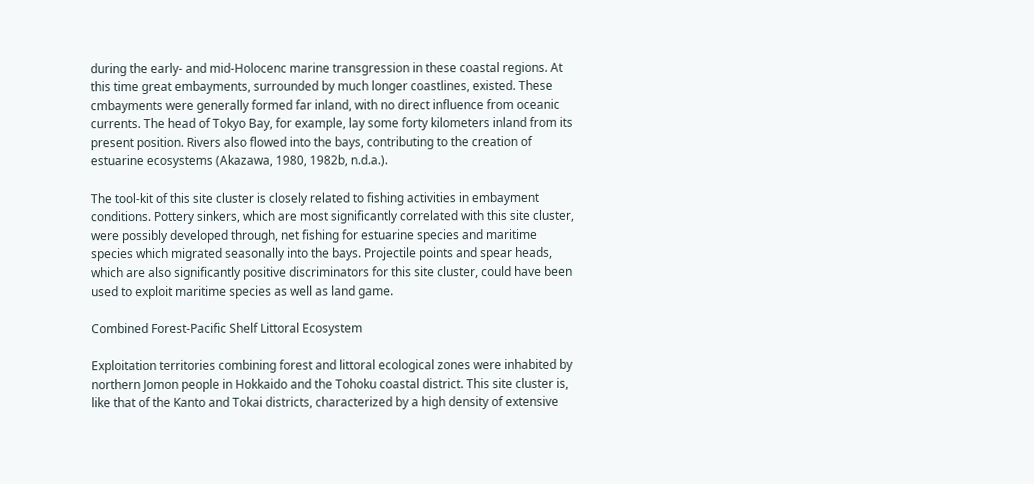during the early- and mid-Holocenc marine transgression in these coastal regions. At this time great embayments, surrounded by much longer coastlines, existed. These cmbayments were generally formed far inland, with no direct influence from oceanic currents. The head of Tokyo Bay, for example, lay some forty kilometers inland from its present position. Rivers also flowed into the bays, contributing to the creation of estuarine ecosystems (Akazawa, 1980, 1982b, n.d.a.).

The tool-kit of this site cluster is closely related to fishing activities in embayment conditions. Pottery sinkers, which are most significantly correlated with this site cluster, were possibly developed through, net fishing for estuarine species and maritime species which migrated seasonally into the bays. Projectile points and spear heads, which are also significantly positive discriminators for this site cluster, could have been used to exploit maritime species as well as land game.

Combined Forest-Pacific Shelf Littoral Ecosystem

Exploitation territories combining forest and littoral ecological zones were inhabited by northern Jomon people in Hokkaido and the Tohoku coastal district. This site cluster is, like that of the Kanto and Tokai districts, characterized by a high density of extensive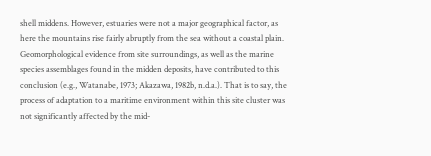shell middens. However, estuaries were not a major geographical factor, as here the mountains rise fairly abruptly from the sea without a coastal plain. Geomorphological evidence from site surroundings, as well as the marine species assemblages found in the midden deposits, have contributed to this conclusion (e.g., Watanabe, 1973; Akazawa, 1982b, n.d.a.). That is to say, the process of adaptation to a maritime environment within this site cluster was not significantly affected by the mid-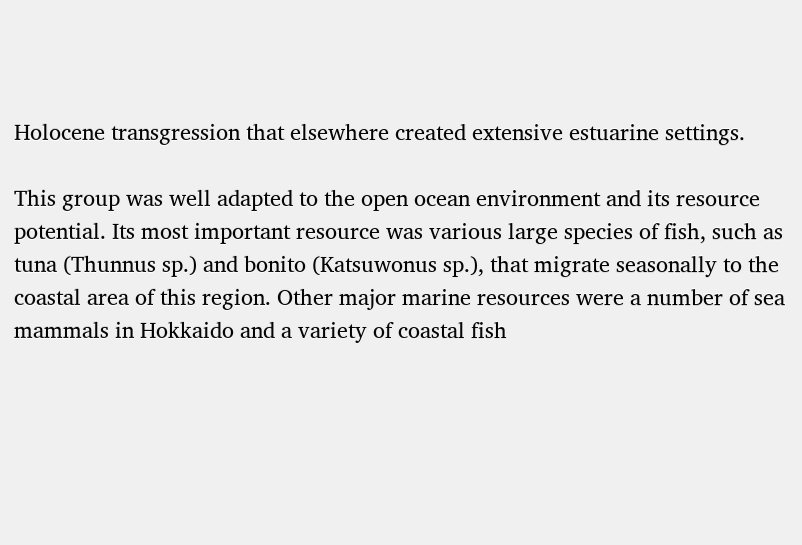Holocene transgression that elsewhere created extensive estuarine settings.

This group was well adapted to the open ocean environment and its resource potential. Its most important resource was various large species of fish, such as tuna (Thunnus sp.) and bonito (Katsuwonus sp.), that migrate seasonally to the coastal area of this region. Other major marine resources were a number of sea mammals in Hokkaido and a variety of coastal fish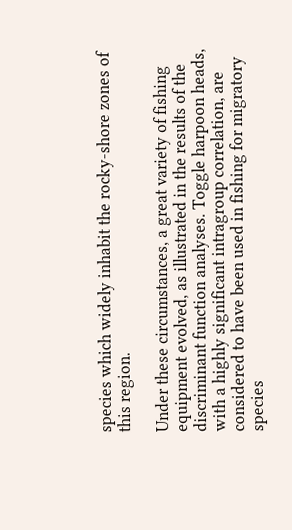species which widely inhabit the rocky-shore zones of this region.

Under these circumstances, a great variety of fishing equipment evolved, as illustrated in the results of the discriminant function analyses. Toggle harpoon heads, with a highly significant intragroup correlation, are considered to have been used in fishing for migratory species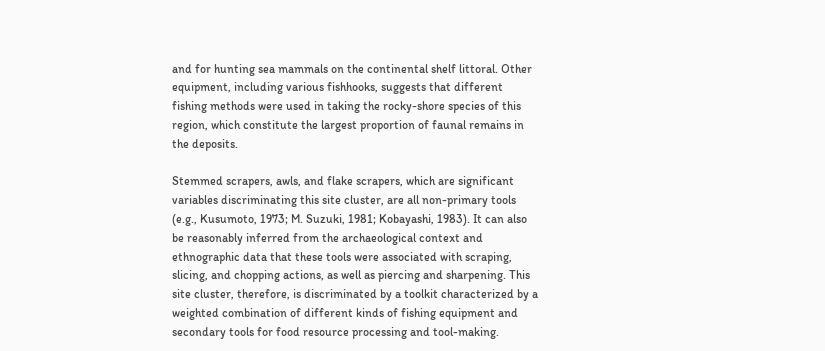and for hunting sea mammals on the continental shelf littoral. Other equipment, including various fishhooks, suggests that different fishing methods were used in taking the rocky-shore species of this region, which constitute the largest proportion of faunal remains in the deposits.

Stemmed scrapers, awls, and flake scrapers, which are significant variables discriminating this site cluster, are all non-primary tools (e.g., Kusumoto, 1973; M. Suzuki, 1981; Kobayashi, 1983). It can also be reasonably inferred from the archaeological context and ethnographic data that these tools were associated with scraping, slicing, and chopping actions, as well as piercing and sharpening. This site cluster, therefore, is discriminated by a toolkit characterized by a weighted combination of different kinds of fishing equipment and secondary tools for food resource processing and tool-making.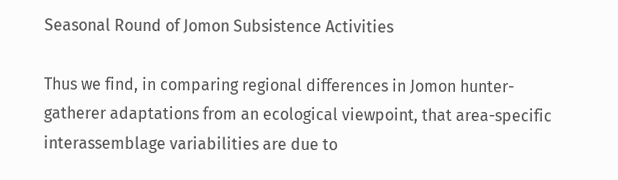Seasonal Round of Jomon Subsistence Activities

Thus we find, in comparing regional differences in Jomon hunter-gatherer adaptations from an ecological viewpoint, that area-specific interassemblage variabilities are due to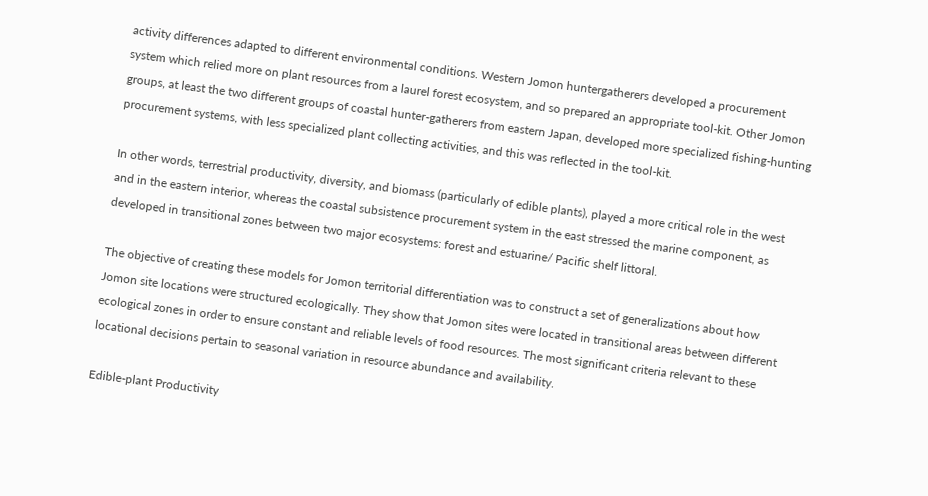activity differences adapted to different environmental conditions. Western Jomon huntergatherers developed a procurement system which relied more on plant resources from a laurel forest ecosystem, and so prepared an appropriate tool-kit. Other Jomon groups, at least the two different groups of coastal hunter-gatherers from eastern Japan, developed more specialized fishing-hunting procurement systems, with less specialized plant collecting activities, and this was reflected in the tool-kit.

In other words, terrestrial productivity, diversity, and biomass (particularly of edible plants), played a more critical role in the west and in the eastern interior, whereas the coastal subsistence procurement system in the east stressed the marine component, as developed in transitional zones between two major ecosystems: forest and estuarine/ Pacific shelf littoral.

The objective of creating these models for Jomon territorial differentiation was to construct a set of generalizations about how Jomon site locations were structured ecologically. They show that Jomon sites were located in transitional areas between different ecological zones in order to ensure constant and reliable levels of food resources. The most significant criteria relevant to these locational decisions pertain to seasonal variation in resource abundance and availability.

Edible-plant Productivity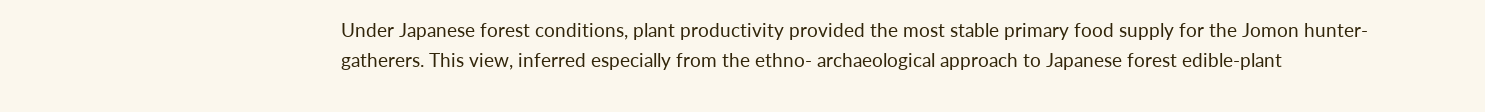Under Japanese forest conditions, plant productivity provided the most stable primary food supply for the Jomon hunter-gatherers. This view, inferred especially from the ethno- archaeological approach to Japanese forest edible-plant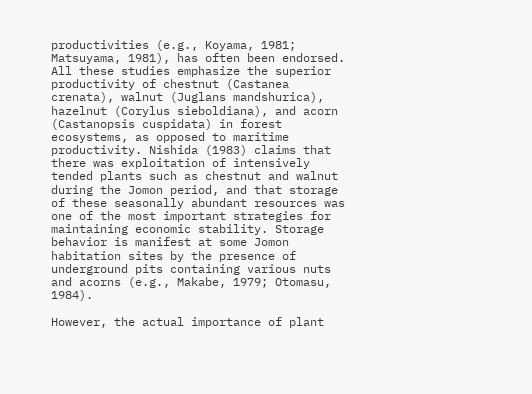productivities (e.g., Koyama, 1981; Matsuyama, 1981), has often been endorsed. All these studies emphasize the superior productivity of chestnut (Castanea crenata), walnut (Juglans mandshurica), hazelnut (Corylus sieboldiana), and acorn (Castanopsis cuspidata) in forest ecosystems, as opposed to maritime productivity. Nishida (1983) claims that there was exploitation of intensively tended plants such as chestnut and walnut during the Jomon period, and that storage of these seasonally abundant resources was one of the most important strategies for maintaining economic stability. Storage behavior is manifest at some Jomon habitation sites by the presence of underground pits containing various nuts and acorns (e.g., Makabe, 1979; Otomasu, 1984).

However, the actual importance of plant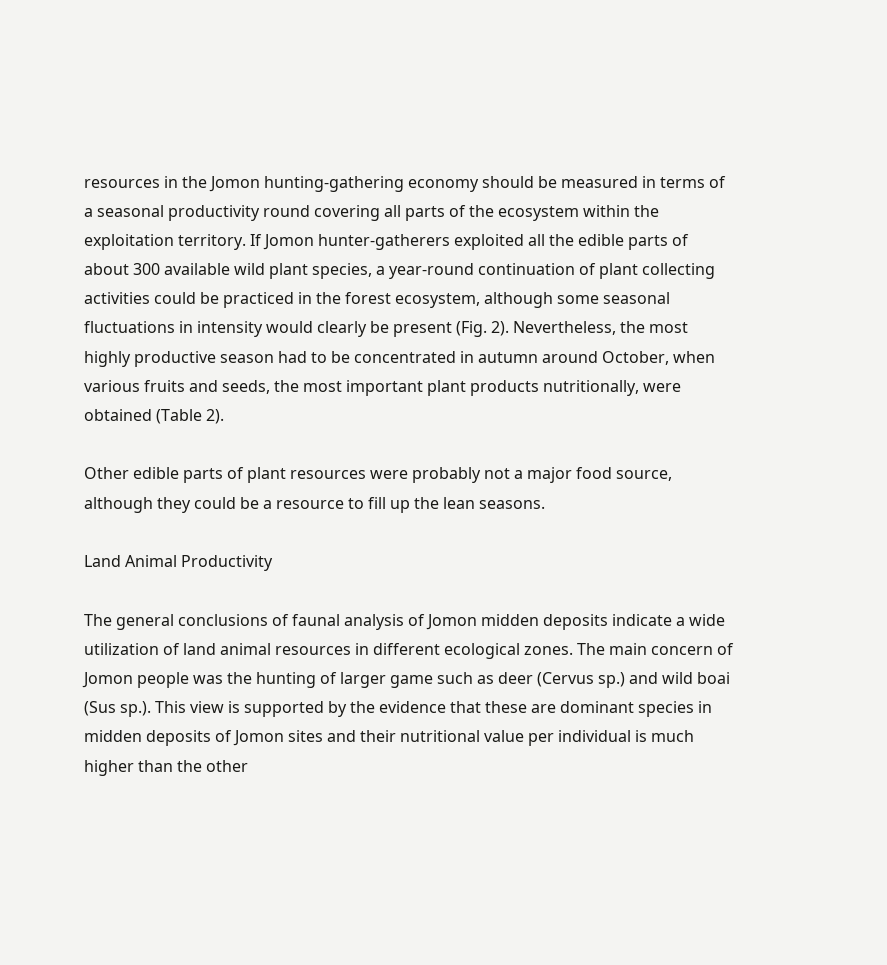resources in the Jomon hunting-gathering economy should be measured in terms of a seasonal productivity round covering all parts of the ecosystem within the exploitation territory. If Jomon hunter-gatherers exploited all the edible parts of about 300 available wild plant species, a year-round continuation of plant collecting activities could be practiced in the forest ecosystem, although some seasonal fluctuations in intensity would clearly be present (Fig. 2). Nevertheless, the most highly productive season had to be concentrated in autumn around October, when various fruits and seeds, the most important plant products nutritionally, were obtained (Table 2).

Other edible parts of plant resources were probably not a major food source, although they could be a resource to fill up the lean seasons.

Land Animal Productivity

The general conclusions of faunal analysis of Jomon midden deposits indicate a wide utilization of land animal resources in different ecological zones. The main concern of Jomon people was the hunting of larger game such as deer (Cervus sp.) and wild boai (Sus sp.). This view is supported by the evidence that these are dominant species in midden deposits of Jomon sites and their nutritional value per individual is much higher than the other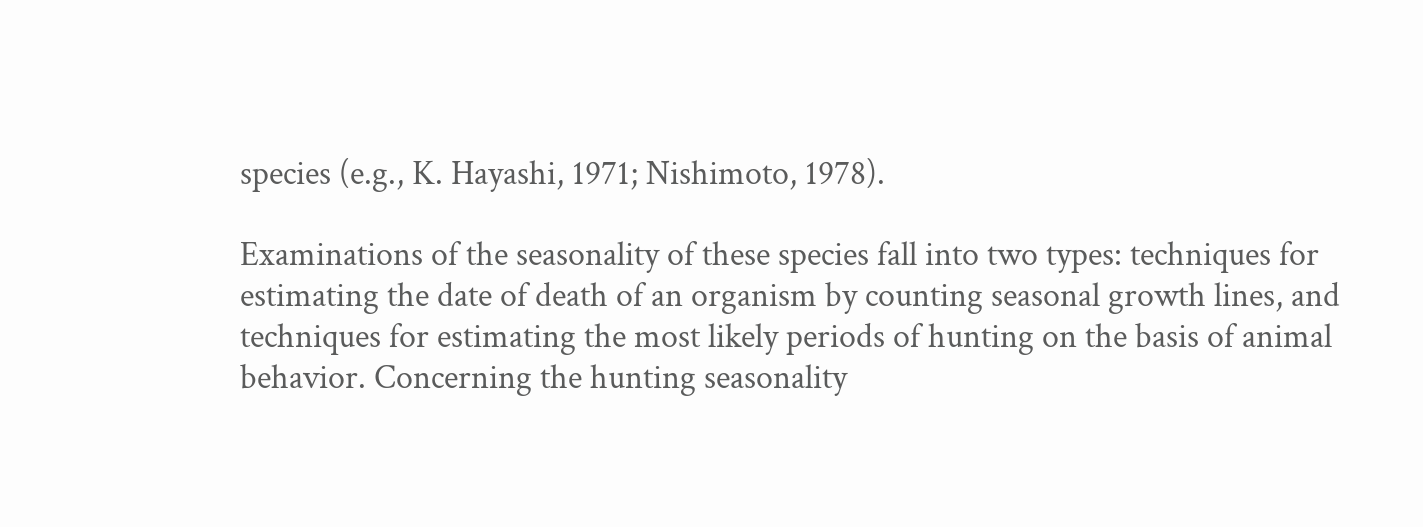species (e.g., K. Hayashi, 1971; Nishimoto, 1978).

Examinations of the seasonality of these species fall into two types: techniques for estimating the date of death of an organism by counting seasonal growth lines, and techniques for estimating the most likely periods of hunting on the basis of animal behavior. Concerning the hunting seasonality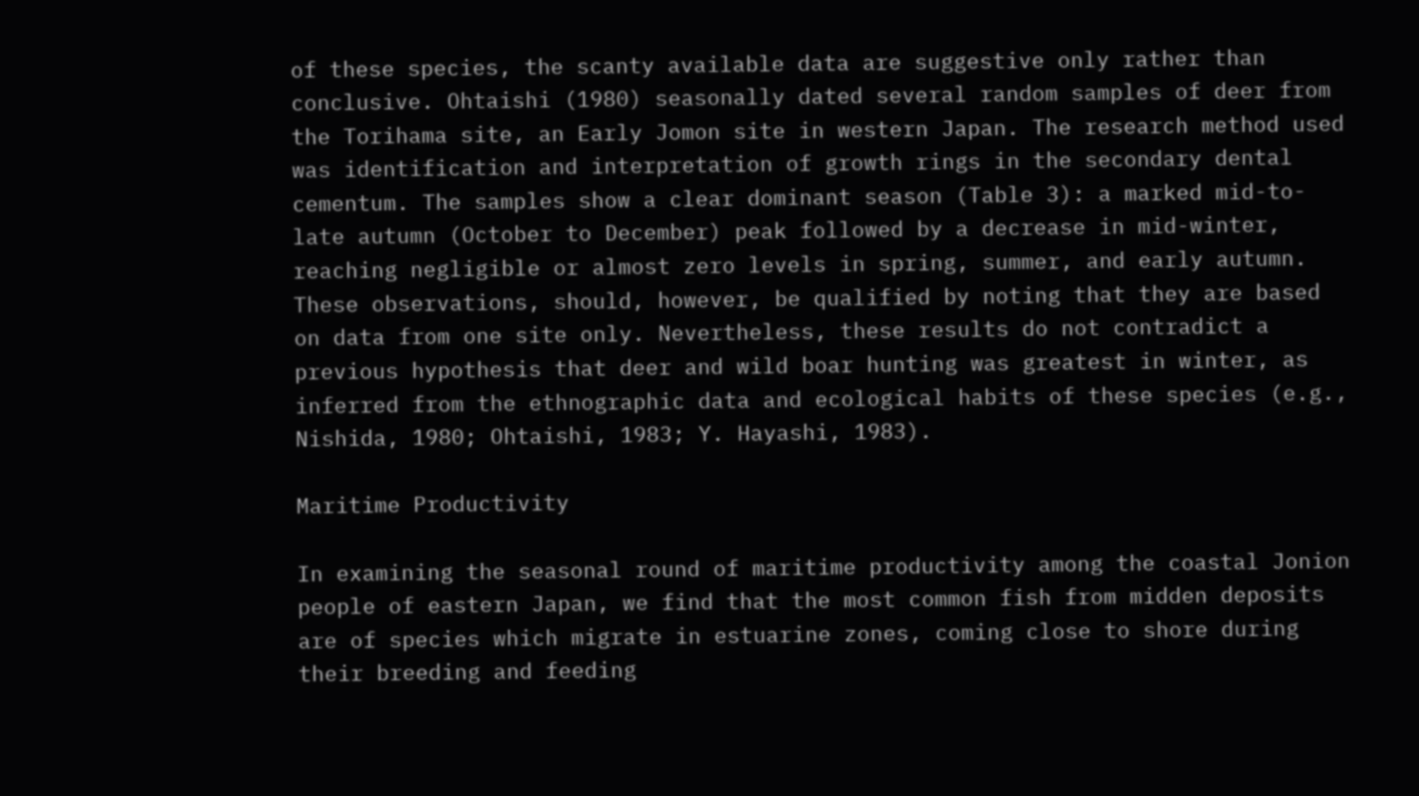of these species, the scanty available data are suggestive only rather than conclusive. Ohtaishi (1980) seasonally dated several random samples of deer from the Torihama site, an Early Jomon site in western Japan. The research method used was identification and interpretation of growth rings in the secondary dental cementum. The samples show a clear dominant season (Table 3): a marked mid-to-late autumn (October to December) peak followed by a decrease in mid-winter, reaching negligible or almost zero levels in spring, summer, and early autumn. These observations, should, however, be qualified by noting that they are based on data from one site only. Nevertheless, these results do not contradict a previous hypothesis that deer and wild boar hunting was greatest in winter, as inferred from the ethnographic data and ecological habits of these species (e.g., Nishida, 1980; Ohtaishi, 1983; Y. Hayashi, 1983).

Maritime Productivity

In examining the seasonal round of maritime productivity among the coastal Jonion people of eastern Japan, we find that the most common fish from midden deposits are of species which migrate in estuarine zones, coming close to shore during their breeding and feeding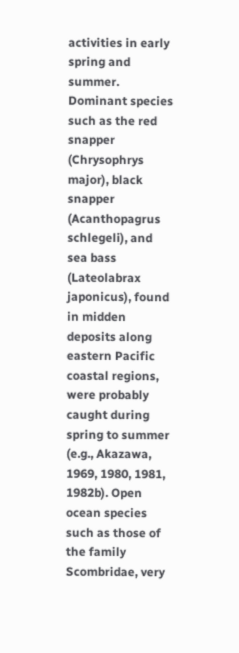activities in early spring and summer. Dominant species such as the red snapper (Chrysophrys major), black snapper (Acanthopagrus schlegeli), and sea bass (Lateolabrax japonicus), found in midden deposits along eastern Pacific coastal regions, were probably caught during spring to summer (e.g., Akazawa, 1969, 1980, 1981, 1982b). Open ocean species such as those of the family Scombridae, very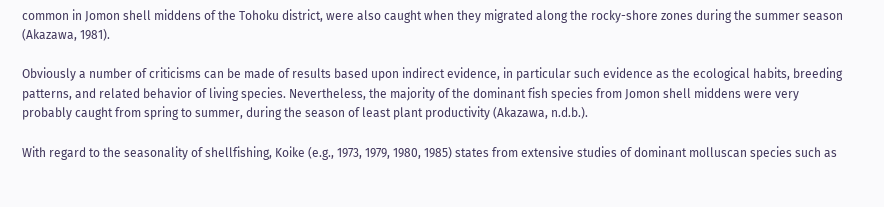common in Jomon shell middens of the Tohoku district, were also caught when they migrated along the rocky-shore zones during the summer season (Akazawa, 1981).

Obviously a number of criticisms can be made of results based upon indirect evidence, in particular such evidence as the ecological habits, breeding patterns, and related behavior of living species. Nevertheless, the majority of the dominant fish species from Jomon shell middens were very probably caught from spring to summer, during the season of least plant productivity (Akazawa, n.d.b.).

With regard to the seasonality of shellfishing, Koike (e.g., 1973, 1979, 1980, 1985) states from extensive studies of dominant molluscan species such as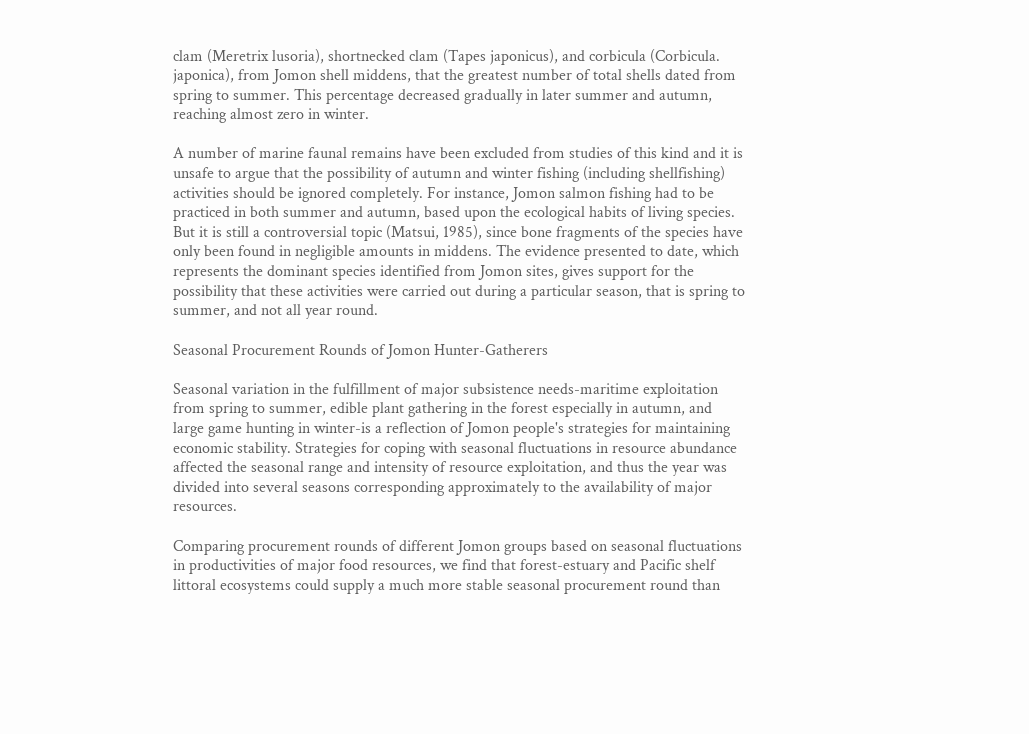clam (Meretrix lusoria), shortnecked clam (Tapes japonicus), and corbicula (Corbicula. japonica), from Jomon shell middens, that the greatest number of total shells dated from spring to summer. This percentage decreased gradually in later summer and autumn, reaching almost zero in winter.

A number of marine faunal remains have been excluded from studies of this kind and it is unsafe to argue that the possibility of autumn and winter fishing (including shellfishing) activities should be ignored completely. For instance, Jomon salmon fishing had to be practiced in both summer and autumn, based upon the ecological habits of living species. But it is still a controversial topic (Matsui, 1985), since bone fragments of the species have only been found in negligible amounts in middens. The evidence presented to date, which represents the dominant species identified from Jomon sites, gives support for the possibility that these activities were carried out during a particular season, that is spring to summer, and not all year round.

Seasonal Procurement Rounds of Jomon Hunter-Gatherers

Seasonal variation in the fulfillment of major subsistence needs-maritime exploitation from spring to summer, edible plant gathering in the forest especially in autumn, and large game hunting in winter-is a reflection of Jomon people's strategies for maintaining economic stability. Strategies for coping with seasonal fluctuations in resource abundance affected the seasonal range and intensity of resource exploitation, and thus the year was divided into several seasons corresponding approximately to the availability of major resources.

Comparing procurement rounds of different Jomon groups based on seasonal fluctuations in productivities of major food resources, we find that forest-estuary and Pacific shelf littoral ecosystems could supply a much more stable seasonal procurement round than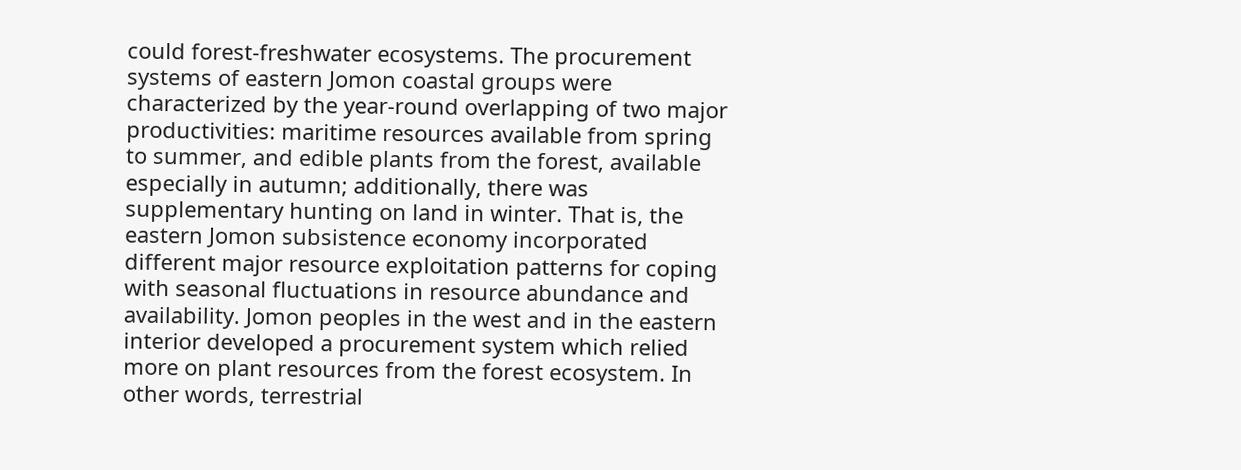could forest-freshwater ecosystems. The procurement systems of eastern Jomon coastal groups were characterized by the year-round overlapping of two major productivities: maritime resources available from spring to summer, and edible plants from the forest, available especially in autumn; additionally, there was supplementary hunting on land in winter. That is, the eastern Jomon subsistence economy incorporated different major resource exploitation patterns for coping with seasonal fluctuations in resource abundance and availability. Jomon peoples in the west and in the eastern interior developed a procurement system which relied more on plant resources from the forest ecosystem. In other words, terrestrial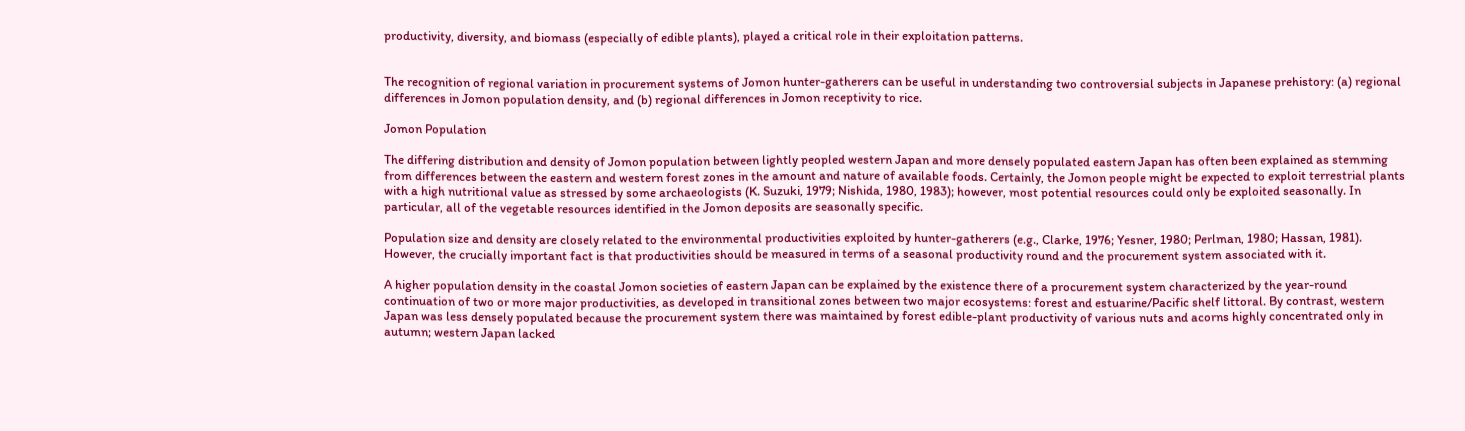productivity, diversity, and biomass (especially of edible plants), played a critical role in their exploitation patterns.


The recognition of regional variation in procurement systems of Jomon hunter-gatherers can be useful in understanding two controversial subjects in Japanese prehistory: (a) regional differences in Jomon population density, and (b) regional differences in Jomon receptivity to rice.

Jomon Population

The differing distribution and density of Jomon population between lightly peopled western Japan and more densely populated eastern Japan has often been explained as stemming from differences between the eastern and western forest zones in the amount and nature of available foods. Certainly, the Jomon people might be expected to exploit terrestrial plants with a high nutritional value as stressed by some archaeologists (K. Suzuki, 1979; Nishida, 1980, 1983); however, most potential resources could only be exploited seasonally. In particular, all of the vegetable resources identified in the Jomon deposits are seasonally specific.

Population size and density are closely related to the environmental productivities exploited by hunter-gatherers (e.g., Clarke, 1976; Yesner, 1980; Perlman, 1980; Hassan, 1981). However, the crucially important fact is that productivities should be measured in terms of a seasonal productivity round and the procurement system associated with it.

A higher population density in the coastal Jomon societies of eastern Japan can be explained by the existence there of a procurement system characterized by the year-round continuation of two or more major productivities, as developed in transitional zones between two major ecosystems: forest and estuarine/Pacific shelf littoral. By contrast, western Japan was less densely populated because the procurement system there was maintained by forest edible-plant productivity of various nuts and acorns highly concentrated only in autumn; western Japan lacked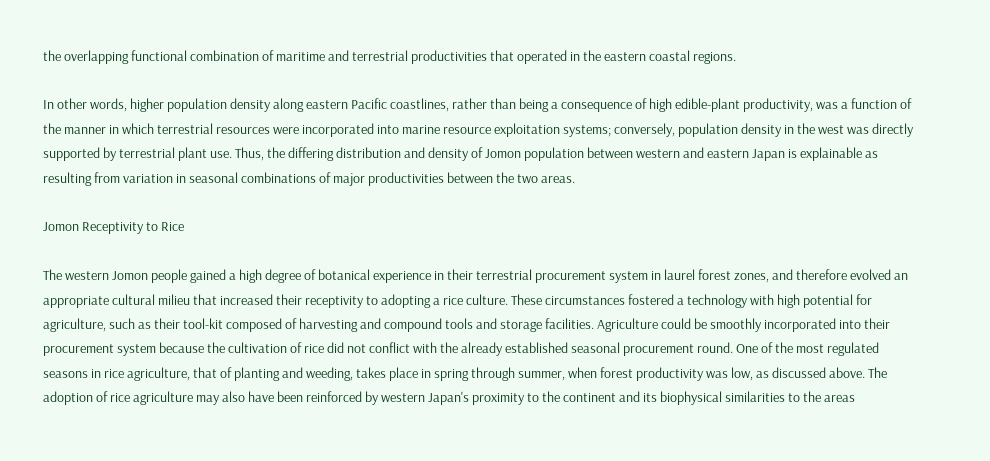the overlapping functional combination of maritime and terrestrial productivities that operated in the eastern coastal regions.

In other words, higher population density along eastern Pacific coastlines, rather than being a consequence of high edible-plant productivity, was a function of the manner in which terrestrial resources were incorporated into marine resource exploitation systems; conversely, population density in the west was directly supported by terrestrial plant use. Thus, the differing distribution and density of Jomon population between western and eastern Japan is explainable as resulting from variation in seasonal combinations of major productivities between the two areas.

Jomon Receptivity to Rice

The western Jomon people gained a high degree of botanical experience in their terrestrial procurement system in laurel forest zones, and therefore evolved an appropriate cultural milieu that increased their receptivity to adopting a rice culture. These circumstances fostered a technology with high potential for agriculture, such as their tool-kit composed of harvesting and compound tools and storage facilities. Agriculture could be smoothly incorporated into their procurement system because the cultivation of rice did not conflict with the already established seasonal procurement round. One of the most regulated seasons in rice agriculture, that of planting and weeding, takes place in spring through summer, when forest productivity was low, as discussed above. The adoption of rice agriculture may also have been reinforced by western Japan's proximity to the continent and its biophysical similarities to the areas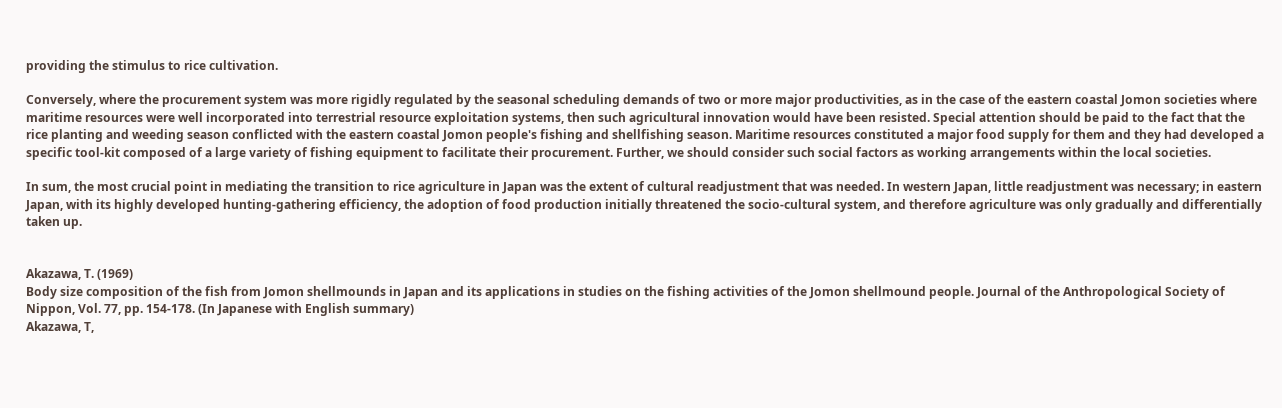providing the stimulus to rice cultivation.

Conversely, where the procurement system was more rigidly regulated by the seasonal scheduling demands of two or more major productivities, as in the case of the eastern coastal Jomon societies where maritime resources were well incorporated into terrestrial resource exploitation systems, then such agricultural innovation would have been resisted. Special attention should be paid to the fact that the rice planting and weeding season conflicted with the eastern coastal Jomon people's fishing and shellfishing season. Maritime resources constituted a major food supply for them and they had developed a specific tool-kit composed of a large variety of fishing equipment to facilitate their procurement. Further, we should consider such social factors as working arrangements within the local societies.

In sum, the most crucial point in mediating the transition to rice agriculture in Japan was the extent of cultural readjustment that was needed. In western Japan, little readjustment was necessary; in eastern Japan, with its highly developed hunting-gathering efficiency, the adoption of food production initially threatened the socio-cultural system, and therefore agriculture was only gradually and differentially taken up.


Akazawa, T. (1969)
Body size composition of the fish from Jomon shellmounds in Japan and its applications in studies on the fishing activities of the Jomon shellmound people. Journal of the Anthropological Society of Nippon, Vol. 77, pp. 154-178. (In Japanese with English summary)
Akazawa, T,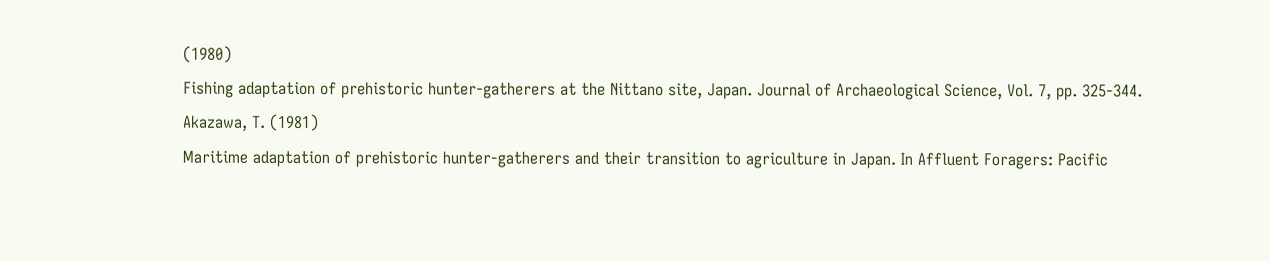(1980)
Fishing adaptation of prehistoric hunter-gatherers at the Nittano site, Japan. Journal of Archaeological Science, Vol. 7, pp. 325-344.
Akazawa, T. (1981)
Maritime adaptation of prehistoric hunter-gatherers and their transition to agriculture in Japan. In Affluent Foragers: Pacific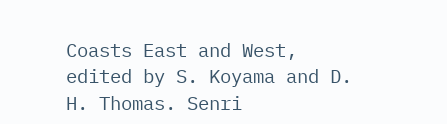Coasts East and West, edited by S. Koyama and D. H. Thomas. Senri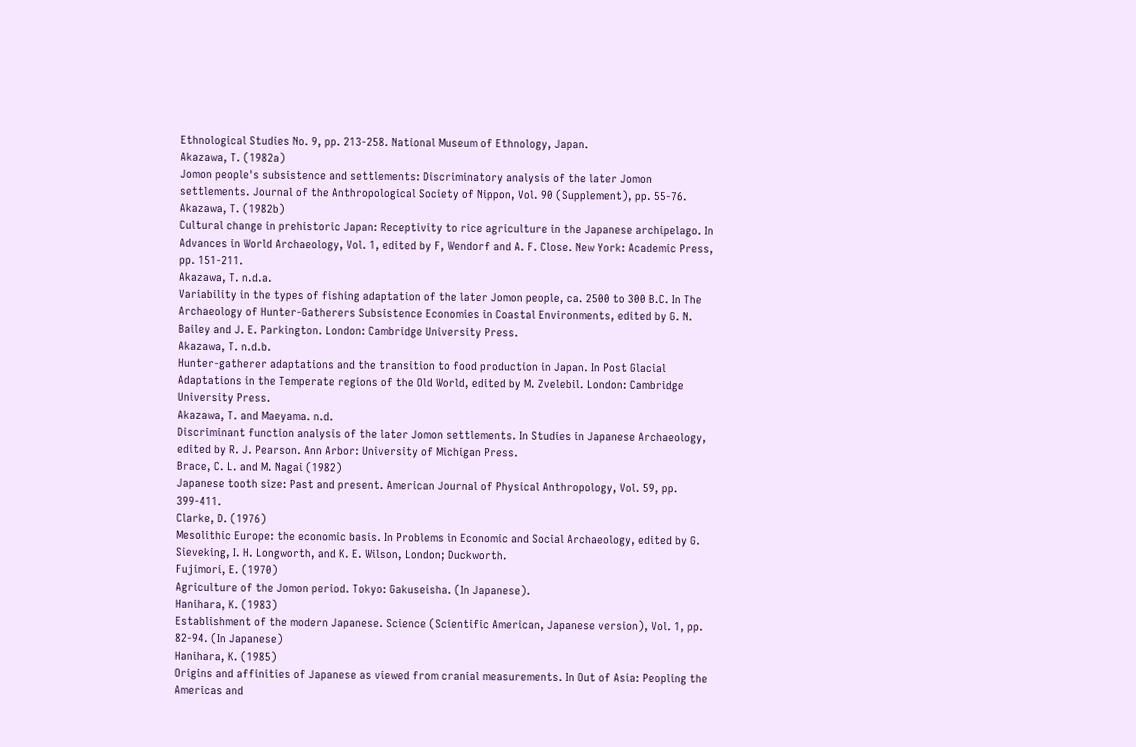Ethnological Studies No. 9, pp. 213-258. National Museum of Ethnology, Japan.
Akazawa, T. (1982a)
Jomon people's subsistence and settlements: Discriminatory analysis of the later Jomon settlements. Journal of the Anthropological Society of Nippon, Vol. 90 (Supplement), pp. 55-76.
Akazawa, T. (1982b)
Cultural change in prehistoric Japan: Receptivity to rice agriculture in the Japanese archipelago. In Advances in World Archaeology, Vol. 1, edited by F, Wendorf and A. F. Close. New York: Academic Press, pp. 151-211.
Akazawa, T. n.d.a.
Variability in the types of fishing adaptation of the later Jomon people, ca. 2500 to 300 B.C. In The Archaeology of Hunter-Gatherers Subsistence Economies in Coastal Environments, edited by G. N. Bailey and J. E. Parkington. London: Cambridge University Press.
Akazawa, T. n.d.b.
Hunter-gatherer adaptations and the transition to food production in Japan. In Post Glacial Adaptations in the Temperate regions of the Old World, edited by M. Zvelebil. London: Cambridge University Press.
Akazawa, T. and Maeyama. n.d.
Discriminant function analysis of the later Jomon settlements. In Studies in Japanese Archaeology, edited by R. J. Pearson. Ann Arbor: University of Michigan Press.
Brace, C. L. and M. Nagai (1982)
Japanese tooth size: Past and present. American Journal of Physical Anthropology, Vol. 59, pp. 399-411.
Clarke, D. (1976)
Mesolithic Europe: the economic basis. In Problems in Economic and Social Archaeology, edited by G. Sieveking, I. H. Longworth, and K. E. Wilson, London; Duckworth.
Fujimori, E. (1970)
Agriculture of the Jomon period. Tokyo: Gakuseisha. (In Japanese).
Hanihara, K. (1983)
Establishment of the modern Japanese. Science (Scientific American, Japanese version), Vol. 1, pp. 82-94. (In Japanese)
Hanihara, K. (1985)
Origins and affinities of Japanese as viewed from cranial measurements. In Out of Asia: Peopling the Americas and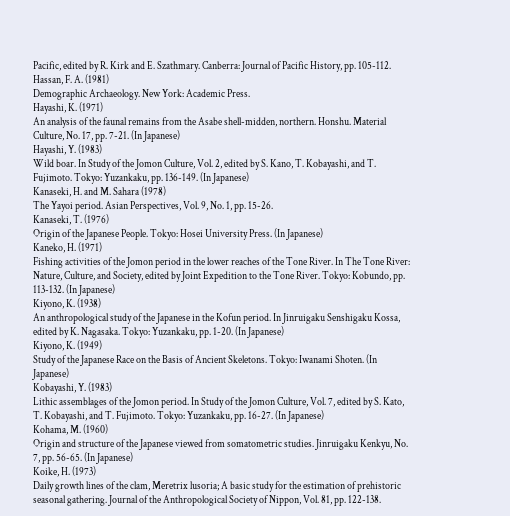Pacific, edited by R. Kirk and E. Szathmary. Canberra: Journal of Pacific History, pp. 105-112.
Hassan, F. A. (1981)
Demographic Archaeology. New York: Academic Press.
Hayashi, K. (1971)
An analysis of the faunal remains from the Asabe shell-midden, northern. Honshu. Material Culture, No. 17, pp. 7-21. (In Japanese)
Hayashi, Y. (1983)
Wild boar. In Study of the Jomon Culture, Vol. 2, edited by S. Kano, T. Kobayashi, and T. Fujimoto. Tokyo: Yuzankaku, pp. 136-149. (In Japanese)
Kanaseki, H. and M. Sahara (1978)
The Yayoi period. Asian Perspectives, Vol. 9, No. 1, pp. 15-26.
Kanaseki, T. (1976)
Origin of the Japanese People. Tokyo: Hosei University Press. (In Japanese)
Kaneko, H. (1971)
Fishing activities of the Jomon period in the lower reaches of the Tone River. In The Tone River: Nature, Culture, and Society, edited by Joint Expedition to the Tone River. Tokyo: Kobundo, pp. 113-132. (In Japanese)
Kiyono, K. (1938)
An anthropological study of the Japanese in the Kofun period. In Jinruigaku Senshigaku Kossa, edited by K. Nagasaka. Tokyo: Yuzankaku, pp. 1-20. (In Japanese)
Kiyono, K. (1949)
Study of the Japanese Race on the Basis of Ancient Skeletons. Tokyo: Iwanami Shoten. (In Japanese)
Kobayashi, Y. (1983)
Lithic assemblages of the Jomon period. In Study of the Jomon Culture, Vol. 7, edited by S. Kato, T. Kobayashi, and T. Fujimoto. Tokyo: Yuzankaku, pp. 16-27. (In Japanese)
Kohama, M. (1960)
Origin and structure of the Japanese viewed from somatometric studies. Jinruigaku Kenkyu, No. 7, pp. 56-65. (In Japanese)
Koike, H. (1973)
Daily growth lines of the clam, Meretrix lusoria; A basic study for the estimation of prehistoric seasonal gathering. Journal of the Anthropological Society of Nippon, Vol. 81, pp. 122-138.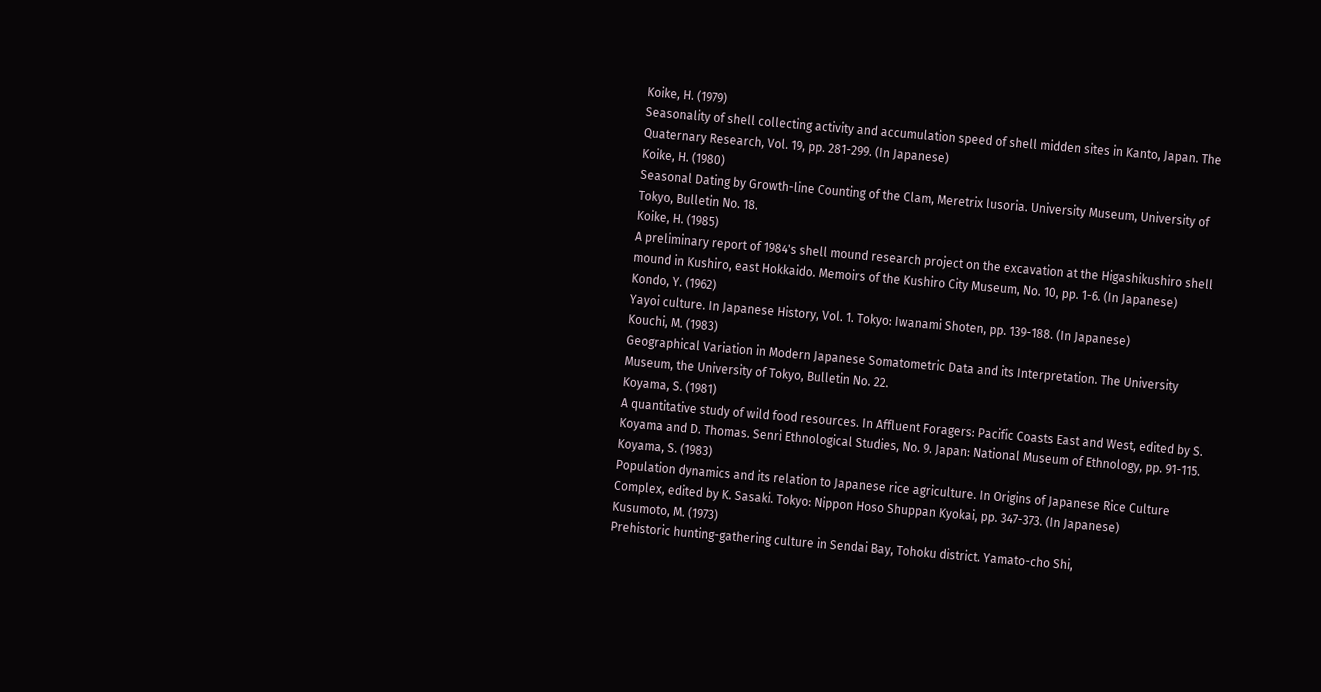Koike, H. (1979)
Seasonality of shell collecting activity and accumulation speed of shell midden sites in Kanto, Japan. The Quaternary Research, Vol. 19, pp. 281-299. (In Japanese)
Koike, H. (1980)
Seasonal Dating by Growth-line Counting of the Clam, Meretrix lusoria. University Museum, University of Tokyo, Bulletin No. 18.
Koike, H. (1985)
A preliminary report of 1984's shell mound research project on the excavation at the Higashikushiro shell mound in Kushiro, east Hokkaido. Memoirs of the Kushiro City Museum, No. 10, pp. 1-6. (In Japanese)
Kondo, Y. (1962)
Yayoi culture. In Japanese History, Vol. 1. Tokyo: Iwanami Shoten, pp. 139-188. (In Japanese)
Kouchi, M. (1983)
Geographical Variation in Modern Japanese Somatometric Data and its Interpretation. The University Museum, the University of Tokyo, Bulletin No. 22.
Koyama, S. (1981)
A quantitative study of wild food resources. In Affluent Foragers: Pacific Coasts East and West, edited by S. Koyama and D. Thomas. Senri Ethnological Studies, No. 9. Japan: National Museum of Ethnology, pp. 91-115.
Koyama, S. (1983)
Population dynamics and its relation to Japanese rice agriculture. In Origins of Japanese Rice Culture Complex, edited by K. Sasaki. Tokyo: Nippon Hoso Shuppan Kyokai, pp. 347-373. (In Japanese)
Kusumoto, M. (1973)
Prehistoric hunting-gathering culture in Sendai Bay, Tohoku district. Yamato-cho Shi,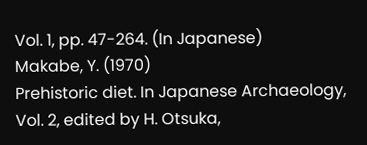Vol. 1, pp. 47-264. (In Japanese)
Makabe, Y. (1970)
Prehistoric diet. In Japanese Archaeology, Vol. 2, edited by H. Otsuka,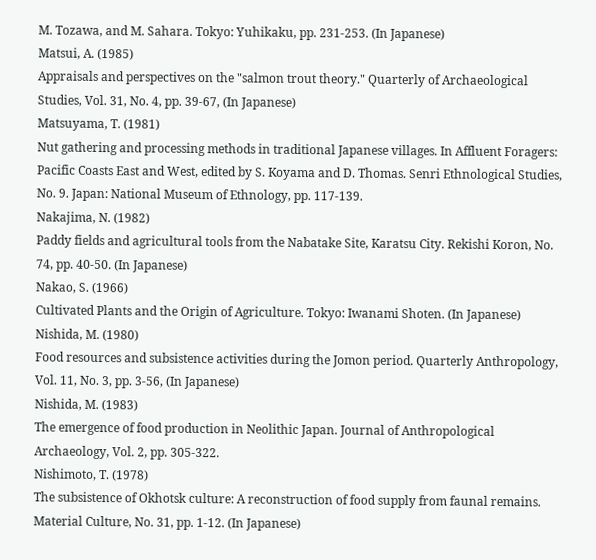M. Tozawa, and M. Sahara. Tokyo: Yuhikaku, pp. 231-253. (In Japanese)
Matsui, A. (1985)
Appraisals and perspectives on the "salmon trout theory." Quarterly of Archaeological Studies, Vol. 31, No. 4, pp. 39-67, (In Japanese)
Matsuyama, T. (1981)
Nut gathering and processing methods in traditional Japanese villages. In Affluent Foragers: Pacific Coasts East and West, edited by S. Koyama and D. Thomas. Senri Ethnological Studies, No. 9. Japan: National Museum of Ethnology, pp. 117-139.
Nakajima, N. (1982)
Paddy fields and agricultural tools from the Nabatake Site, Karatsu City. Rekishi Koron, No. 74, pp. 40-50. (In Japanese)
Nakao, S. (1966)
Cultivated Plants and the Origin of Agriculture. Tokyo: Iwanami Shoten. (In Japanese)
Nishida, M. (1980)
Food resources and subsistence activities during the Jomon period. Quarterly Anthropology, Vol. 11, No. 3, pp. 3-56, (In Japanese)
Nishida, M. (1983)
The emergence of food production in Neolithic Japan. Journal of Anthropological Archaeology, Vol. 2, pp. 305-322.
Nishimoto, T. (1978)
The subsistence of Okhotsk culture: A reconstruction of food supply from faunal remains. Material Culture, No. 31, pp. 1-12. (In Japanese)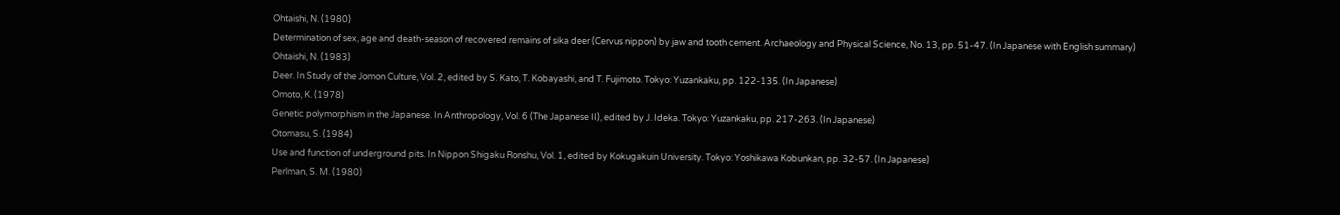Ohtaishi, N. (1980)
Determination of sex, age and death-season of recovered remains of sika deer (Cervus nippon) by jaw and tooth cement. Archaeology and Physical Science, No. 13, pp. 51-47. (In Japanese with English summary)
Ohtaishi, N. (1983)
Deer. In Study of the Jomon Culture, Vol. 2, edited by S. Kato, T. Kobayashi, and T. Fujimoto. Tokyo: Yuzankaku, pp. 122-135. (In Japanese)
Omoto, K. (1978)
Genetic polymorphism in the Japanese. In Anthropology, Vol. 6 (The Japanese II), edited by J. Ideka. Tokyo: Yuzankaku, pp. 217-263. (In Japanese)
Otomasu, S. (1984)
Use and function of underground pits. In Nippon Shigaku Ronshu, Vol. 1, edited by Kokugakuin University. Tokyo: Yoshikawa Kobunkan, pp. 32-57. (In Japanese)
Perlman, S. M. (1980)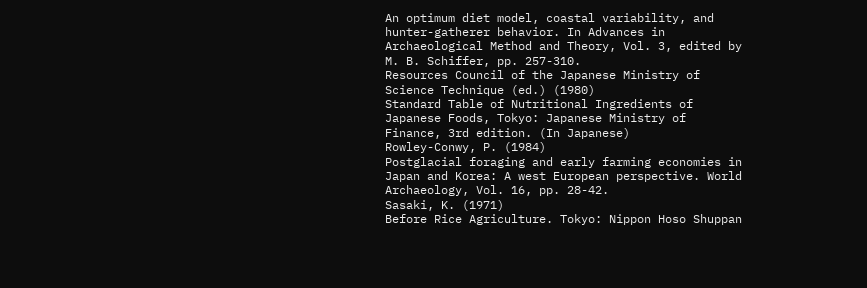An optimum diet model, coastal variability, and hunter-gatherer behavior. In Advances in Archaeological Method and Theory, Vol. 3, edited by M. B. Schiffer, pp. 257-310.
Resources Council of the Japanese Ministry of Science Technique (ed.) (1980)
Standard Table of Nutritional Ingredients of Japanese Foods, Tokyo: Japanese Ministry of Finance, 3rd edition. (In Japanese)
Rowley-Conwy, P. (1984)
Postglacial foraging and early farming economies in Japan and Korea: A west European perspective. World Archaeology, Vol. 16, pp. 28-42.
Sasaki, K. (1971)
Before Rice Agriculture. Tokyo: Nippon Hoso Shuppan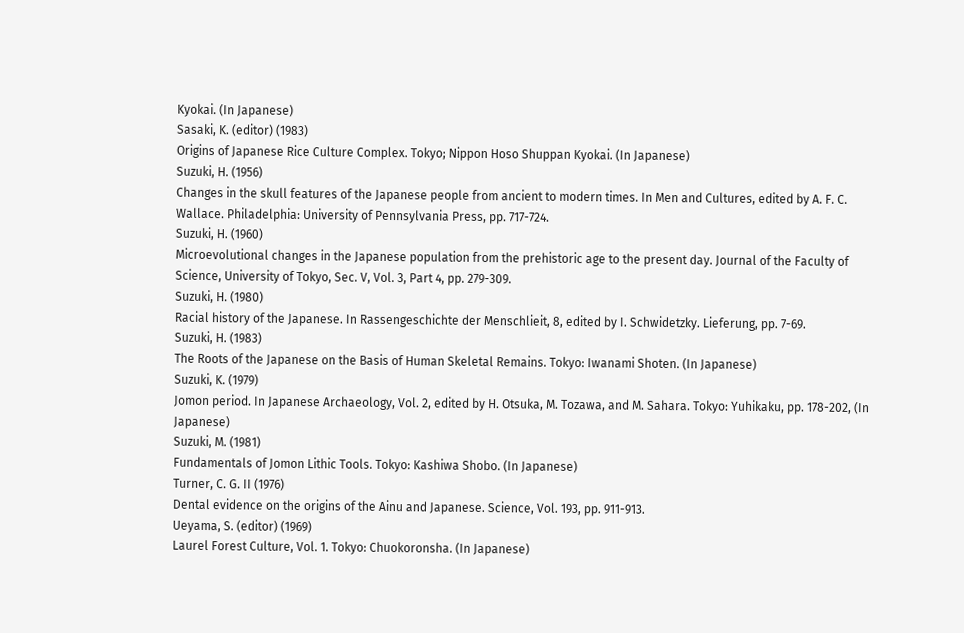Kyokai. (In Japanese)
Sasaki, K. (editor) (1983)
Origins of Japanese Rice Culture Complex. Tokyo; Nippon Hoso Shuppan Kyokai. (In Japanese)
Suzuki, H. (1956)
Changes in the skull features of the Japanese people from ancient to modern times. In Men and Cultures, edited by A. F. C. Wallace. Philadelphia: University of Pennsylvania Press, pp. 717-724.
Suzuki, H. (1960)
Microevolutional changes in the Japanese population from the prehistoric age to the present day. Journal of the Faculty of Science, University of Tokyo, Sec. V, Vol. 3, Part 4, pp. 279-309.
Suzuki, H. (1980)
Racial history of the Japanese. In Rassengeschichte der Menschlieit, 8, edited by I. Schwidetzky. Lieferung, pp. 7-69.
Suzuki, H. (1983)
The Roots of the Japanese on the Basis of Human Skeletal Remains. Tokyo: Iwanami Shoten. (In Japanese)
Suzuki, K. (1979)
Jomon period. In Japanese Archaeology, Vol. 2, edited by H. Otsuka, M. Tozawa, and M. Sahara. Tokyo: Yuhikaku, pp. 178-202, (In Japanese)
Suzuki, M. (1981)
Fundamentals of Jomon Lithic Tools. Tokyo: Kashiwa Shobo. (In Japanese)
Turner, C. G. II (1976)
Dental evidence on the origins of the Ainu and Japanese. Science, Vol. 193, pp. 911-913.
Ueyama, S. (editor) (1969)
Laurel Forest Culture, Vol. 1. Tokyo: Chuokoronsha. (In Japanese)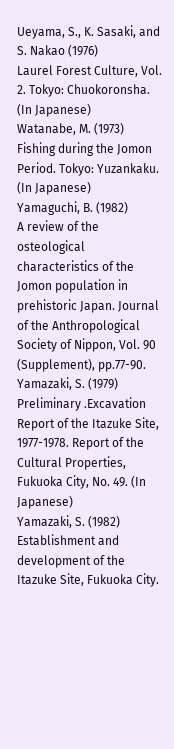Ueyama, S., K. Sasaki, and S. Nakao (1976)
Laurel Forest Culture, Vol. 2. Tokyo: Chuokoronsha. (In Japanese)
Watanabe, M. (1973)
Fishing during the Jomon Period. Tokyo: Yuzankaku. (In Japanese)
Yamaguchi, B. (1982)
A review of the osteological characteristics of the Jomon population in prehistoric Japan. Journal of the Anthropological Society of Nippon, Vol. 90 (Supplement), pp.77-90.
Yamazaki, S. (1979)
Preliminary .Excavation Report of the Itazuke Site, 1977-1978. Report of the Cultural Properties, Fukuoka City, No. 49. (In Japanese)
Yamazaki, S. (1982)
Establishment and development of the Itazuke Site, Fukuoka City.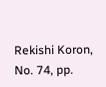Rekishi Koron, No. 74, pp.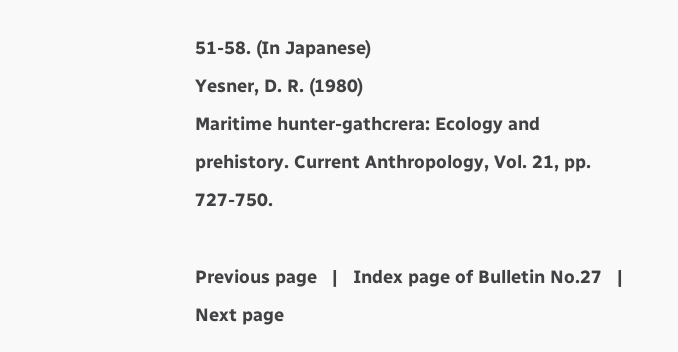51-58. (In Japanese)
Yesner, D. R. (1980)
Maritime hunter-gathcrera: Ecology and prehistory. Current Anthropology, Vol. 21, pp. 727-750.

Previous page   |   Index page of Bulletin No.27   |   Next page